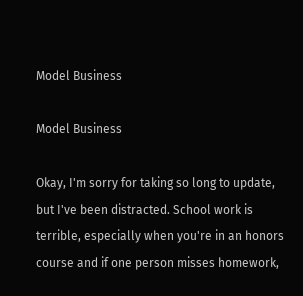Model Business

Model Business

Okay, I'm sorry for taking so long to update, but I've been distracted. School work is terrible, especially when you're in an honors course and if one person misses homework,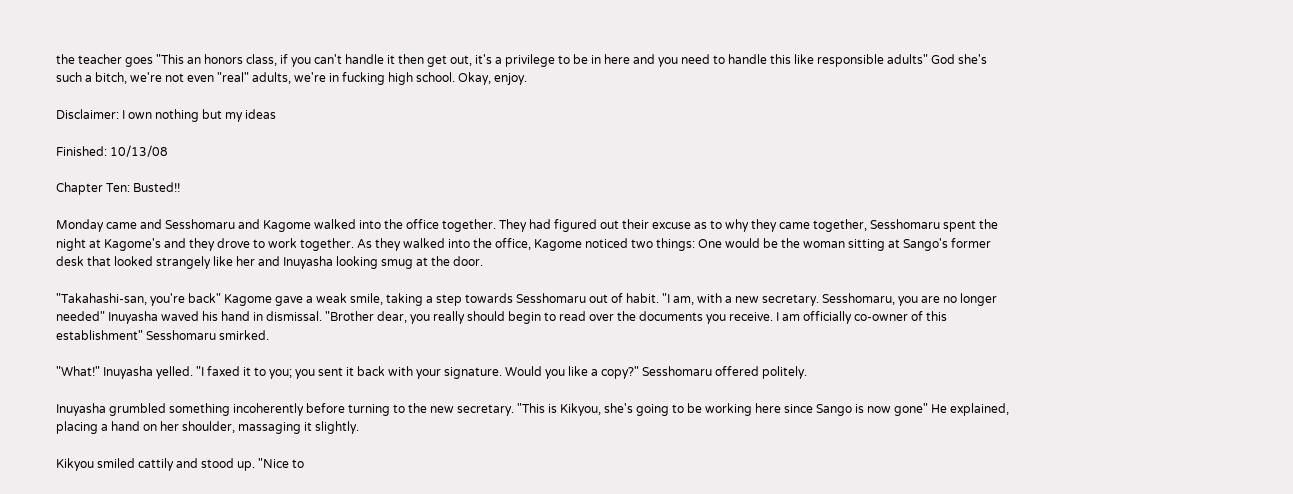the teacher goes "This an honors class, if you can't handle it then get out, it's a privilege to be in here and you need to handle this like responsible adults" God she's such a bitch, we're not even "real" adults, we're in fucking high school. Okay, enjoy.

Disclaimer: I own nothing but my ideas

Finished: 10/13/08

Chapter Ten: Busted!!

Monday came and Sesshomaru and Kagome walked into the office together. They had figured out their excuse as to why they came together, Sesshomaru spent the night at Kagome's and they drove to work together. As they walked into the office, Kagome noticed two things: One would be the woman sitting at Sango's former desk that looked strangely like her and Inuyasha looking smug at the door.

"Takahashi-san, you're back" Kagome gave a weak smile, taking a step towards Sesshomaru out of habit. "I am, with a new secretary. Sesshomaru, you are no longer needed" Inuyasha waved his hand in dismissal. "Brother dear, you really should begin to read over the documents you receive. I am officially co-owner of this establishment" Sesshomaru smirked.

"What!" Inuyasha yelled. "I faxed it to you; you sent it back with your signature. Would you like a copy?" Sesshomaru offered politely.

Inuyasha grumbled something incoherently before turning to the new secretary. "This is Kikyou, she's going to be working here since Sango is now gone" He explained, placing a hand on her shoulder, massaging it slightly.

Kikyou smiled cattily and stood up. "Nice to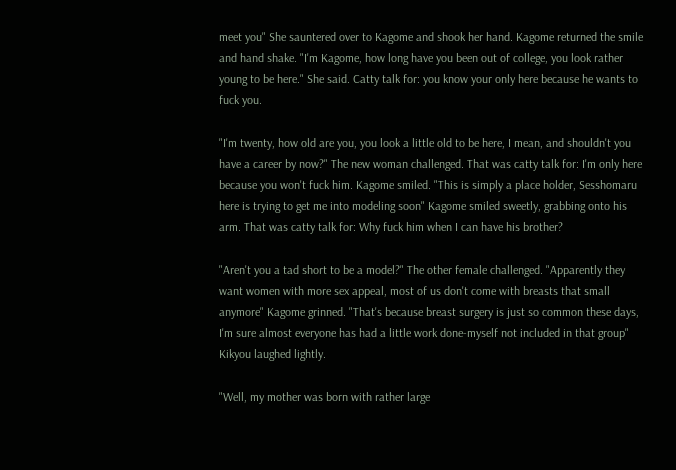meet you" She sauntered over to Kagome and shook her hand. Kagome returned the smile and hand shake. "I'm Kagome, how long have you been out of college, you look rather young to be here." She said. Catty talk for: you know your only here because he wants to fuck you.

"I'm twenty, how old are you, you look a little old to be here, I mean, and shouldn't you have a career by now?" The new woman challenged. That was catty talk for: I'm only here because you won't fuck him. Kagome smiled. "This is simply a place holder, Sesshomaru here is trying to get me into modeling soon" Kagome smiled sweetly, grabbing onto his arm. That was catty talk for: Why fuck him when I can have his brother?

"Aren't you a tad short to be a model?" The other female challenged. "Apparently they want women with more sex appeal, most of us don't come with breasts that small anymore" Kagome grinned. "That's because breast surgery is just so common these days, I'm sure almost everyone has had a little work done-myself not included in that group" Kikyou laughed lightly.

"Well, my mother was born with rather large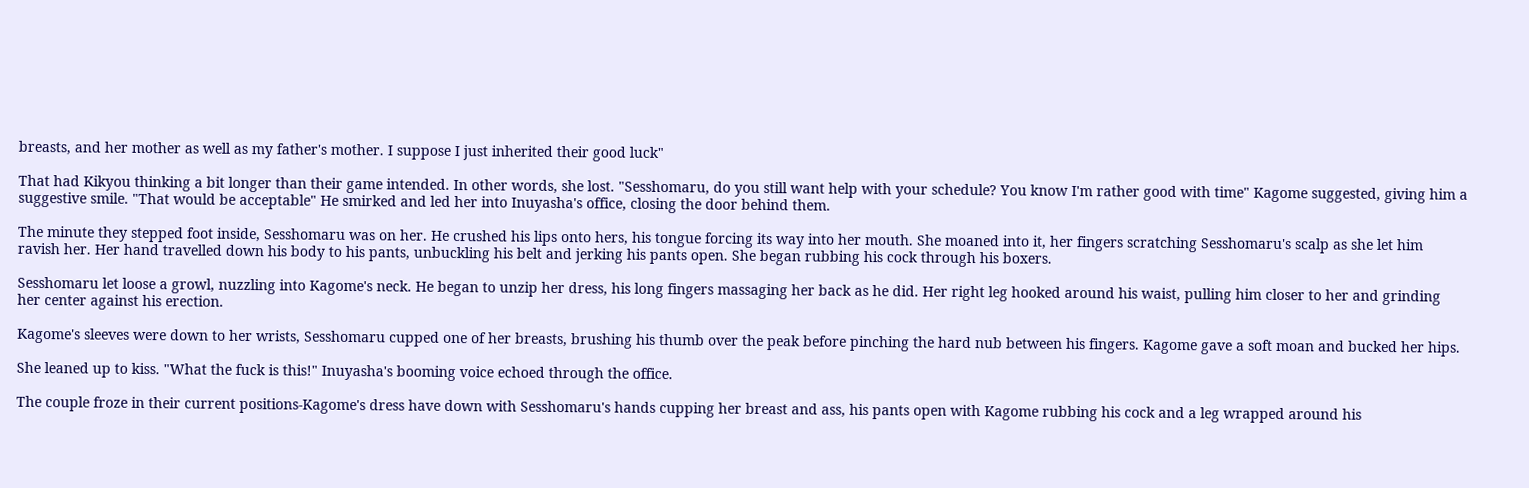breasts, and her mother as well as my father's mother. I suppose I just inherited their good luck"

That had Kikyou thinking a bit longer than their game intended. In other words, she lost. "Sesshomaru, do you still want help with your schedule? You know I'm rather good with time" Kagome suggested, giving him a suggestive smile. "That would be acceptable" He smirked and led her into Inuyasha's office, closing the door behind them.

The minute they stepped foot inside, Sesshomaru was on her. He crushed his lips onto hers, his tongue forcing its way into her mouth. She moaned into it, her fingers scratching Sesshomaru's scalp as she let him ravish her. Her hand travelled down his body to his pants, unbuckling his belt and jerking his pants open. She began rubbing his cock through his boxers.

Sesshomaru let loose a growl, nuzzling into Kagome's neck. He began to unzip her dress, his long fingers massaging her back as he did. Her right leg hooked around his waist, pulling him closer to her and grinding her center against his erection.

Kagome's sleeves were down to her wrists, Sesshomaru cupped one of her breasts, brushing his thumb over the peak before pinching the hard nub between his fingers. Kagome gave a soft moan and bucked her hips.

She leaned up to kiss. "What the fuck is this!" Inuyasha's booming voice echoed through the office.

The couple froze in their current positions-Kagome's dress have down with Sesshomaru's hands cupping her breast and ass, his pants open with Kagome rubbing his cock and a leg wrapped around his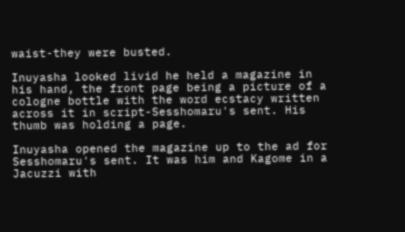waist-they were busted.

Inuyasha looked livid he held a magazine in his hand, the front page being a picture of a cologne bottle with the word ecstacy written across it in script-Sesshomaru's sent. His thumb was holding a page.

Inuyasha opened the magazine up to the ad for Sesshomaru's sent. It was him and Kagome in a Jacuzzi with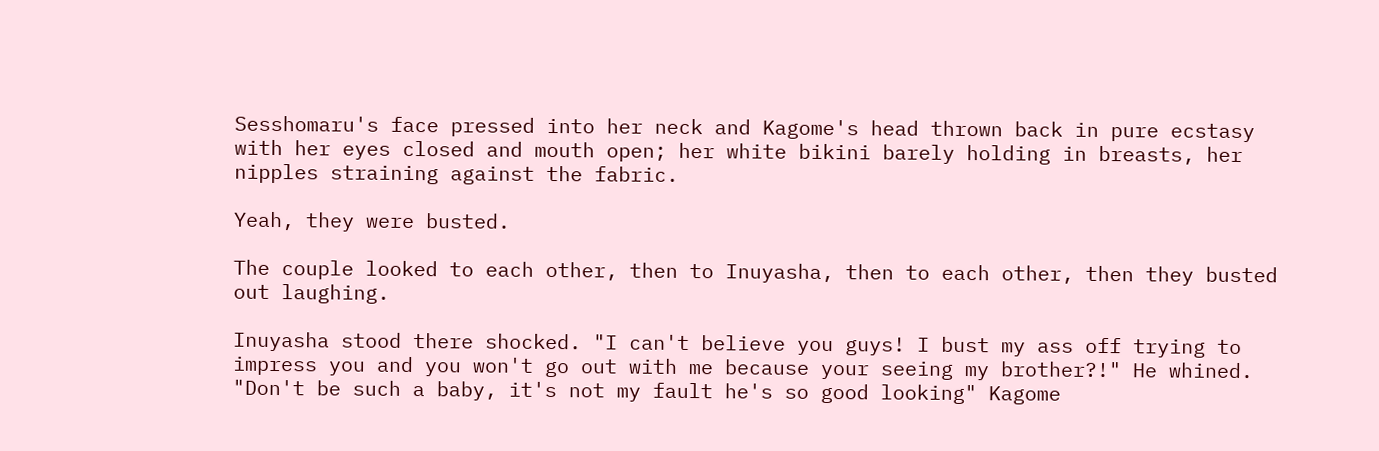Sesshomaru's face pressed into her neck and Kagome's head thrown back in pure ecstasy with her eyes closed and mouth open; her white bikini barely holding in breasts, her nipples straining against the fabric.

Yeah, they were busted.

The couple looked to each other, then to Inuyasha, then to each other, then they busted out laughing.

Inuyasha stood there shocked. "I can't believe you guys! I bust my ass off trying to impress you and you won't go out with me because your seeing my brother?!" He whined. "Don't be such a baby, it's not my fault he's so good looking" Kagome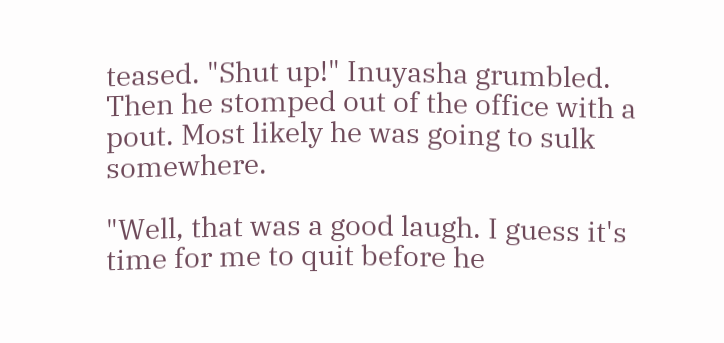teased. "Shut up!" Inuyasha grumbled. Then he stomped out of the office with a pout. Most likely he was going to sulk somewhere.

"Well, that was a good laugh. I guess it's time for me to quit before he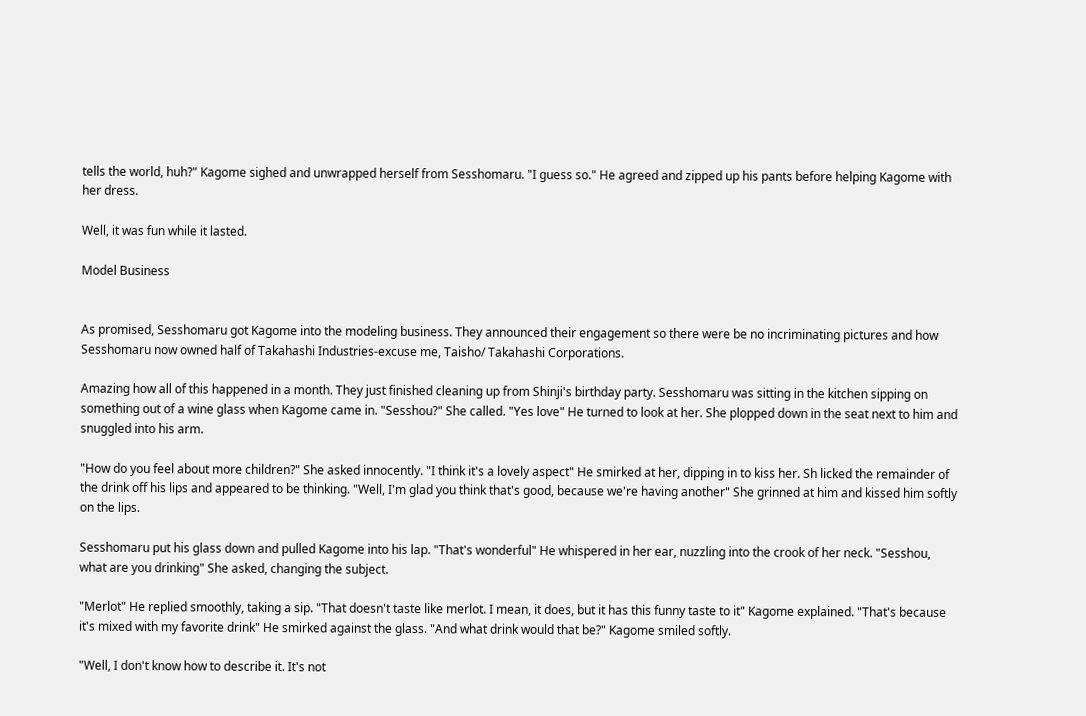tells the world, huh?" Kagome sighed and unwrapped herself from Sesshomaru. "I guess so." He agreed and zipped up his pants before helping Kagome with her dress.

Well, it was fun while it lasted.

Model Business


As promised, Sesshomaru got Kagome into the modeling business. They announced their engagement so there were be no incriminating pictures and how Sesshomaru now owned half of Takahashi Industries-excuse me, Taisho/ Takahashi Corporations.

Amazing how all of this happened in a month. They just finished cleaning up from Shinji's birthday party. Sesshomaru was sitting in the kitchen sipping on something out of a wine glass when Kagome came in. "Sesshou?" She called. "Yes love" He turned to look at her. She plopped down in the seat next to him and snuggled into his arm.

"How do you feel about more children?" She asked innocently. "I think it's a lovely aspect" He smirked at her, dipping in to kiss her. Sh licked the remainder of the drink off his lips and appeared to be thinking. "Well, I'm glad you think that's good, because we're having another" She grinned at him and kissed him softly on the lips.

Sesshomaru put his glass down and pulled Kagome into his lap. "That's wonderful" He whispered in her ear, nuzzling into the crook of her neck. "Sesshou, what are you drinking" She asked, changing the subject.

"Merlot" He replied smoothly, taking a sip. "That doesn't taste like merlot. I mean, it does, but it has this funny taste to it" Kagome explained. "That's because it's mixed with my favorite drink" He smirked against the glass. "And what drink would that be?" Kagome smiled softly.

"Well, I don't know how to describe it. It's not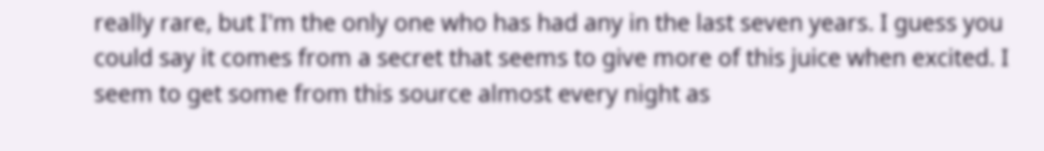really rare, but I'm the only one who has had any in the last seven years. I guess you could say it comes from a secret that seems to give more of this juice when excited. I seem to get some from this source almost every night as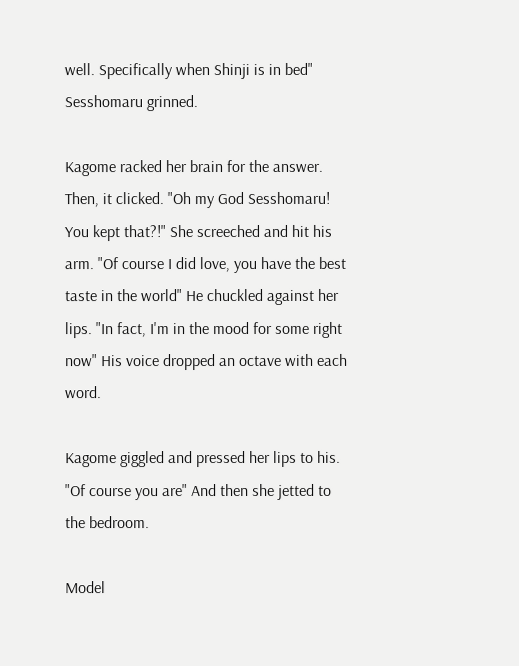well. Specifically when Shinji is in bed" Sesshomaru grinned.

Kagome racked her brain for the answer. Then, it clicked. "Oh my God Sesshomaru! You kept that?!" She screeched and hit his arm. "Of course I did love, you have the best taste in the world" He chuckled against her lips. "In fact, I'm in the mood for some right now" His voice dropped an octave with each word.

Kagome giggled and pressed her lips to his. "Of course you are" And then she jetted to the bedroom.

Model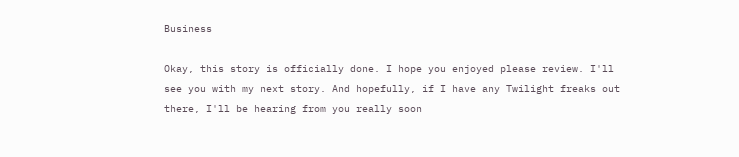Business

Okay, this story is officially done. I hope you enjoyed please review. I'll see you with my next story. And hopefully, if I have any Twilight freaks out there, I'll be hearing from you really soon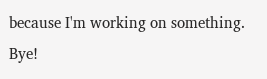because I'm working on something. Bye!